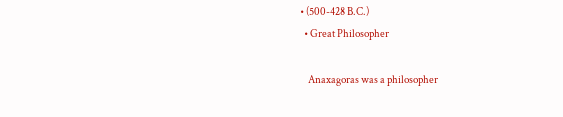• (500-428 B.C.)
  • Great Philosopher

    Anaxagoras was a philosopher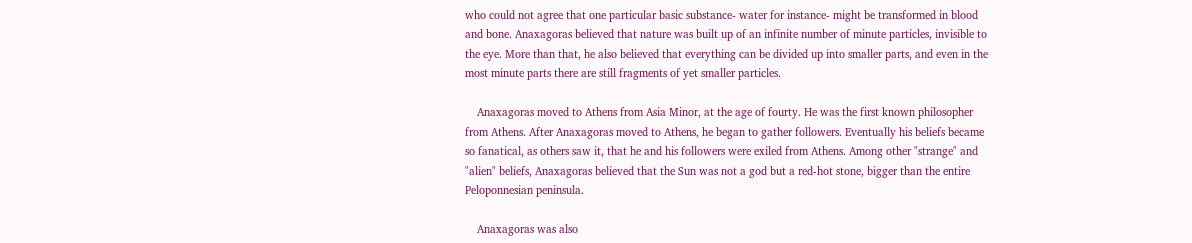who could not agree that one particular basic substance- water for instance- might be transformed in blood and bone. Anaxagoras believed that nature was built up of an infinite number of minute particles, invisible to the eye. More than that, he also believed that everything can be divided up into smaller parts, and even in the most minute parts there are still fragments of yet smaller particles.

    Anaxagoras moved to Athens from Asia Minor, at the age of fourty. He was the first known philosopher from Athens. After Anaxagoras moved to Athens, he began to gather followers. Eventually his beliefs became so fanatical, as others saw it, that he and his followers were exiled from Athens. Among other "strange" and "alien" beliefs, Anaxagoras believed that the Sun was not a god but a red-hot stone, bigger than the entire Peloponnesian peninsula.

    Anaxagoras was also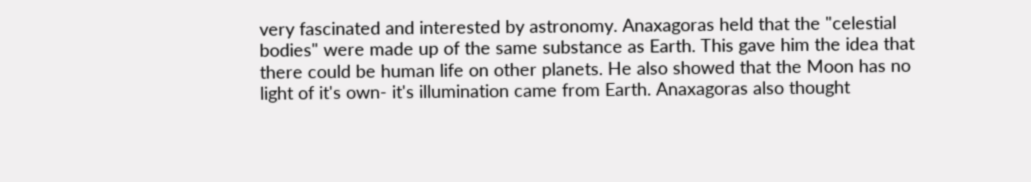very fascinated and interested by astronomy. Anaxagoras held that the "celestial bodies" were made up of the same substance as Earth. This gave him the idea that there could be human life on other planets. He also showed that the Moon has no light of it's own- it's illumination came from Earth. Anaxagoras also thought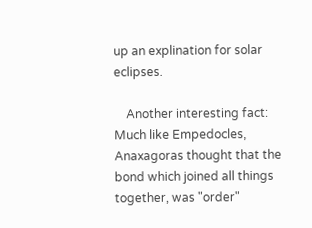up an explination for solar eclipses.

    Another interesting fact: Much like Empedocles, Anaxagoras thought that the bond which joined all things together, was "order"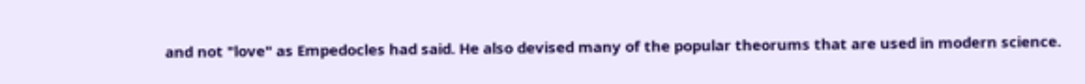and not "love" as Empedocles had said. He also devised many of the popular theorums that are used in modern science.